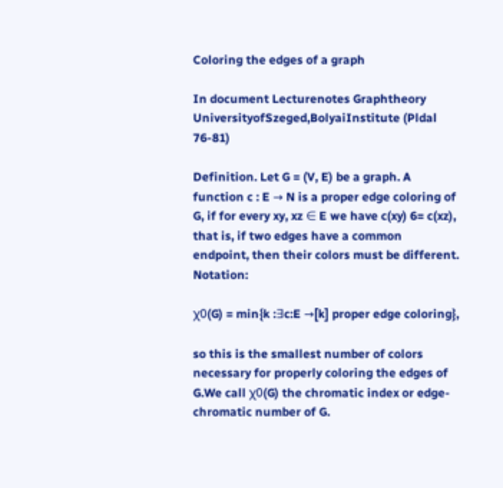Coloring the edges of a graph

In document Lecturenotes Graphtheory UniversityofSzeged,BolyaiInstitute (Pldal 76-81)

Definition. Let G = (V, E) be a graph. A function c : E → N is a proper edge coloring of G, if for every xy, xz ∈ E we have c(xy) 6= c(xz), that is, if two edges have a common endpoint, then their colors must be different. Notation:

χ0(G) = min{k :∃c:E →[k] proper edge coloring},

so this is the smallest number of colors necessary for properly coloring the edges of G.We call χ0(G) the chromatic index or edge-chromatic number of G.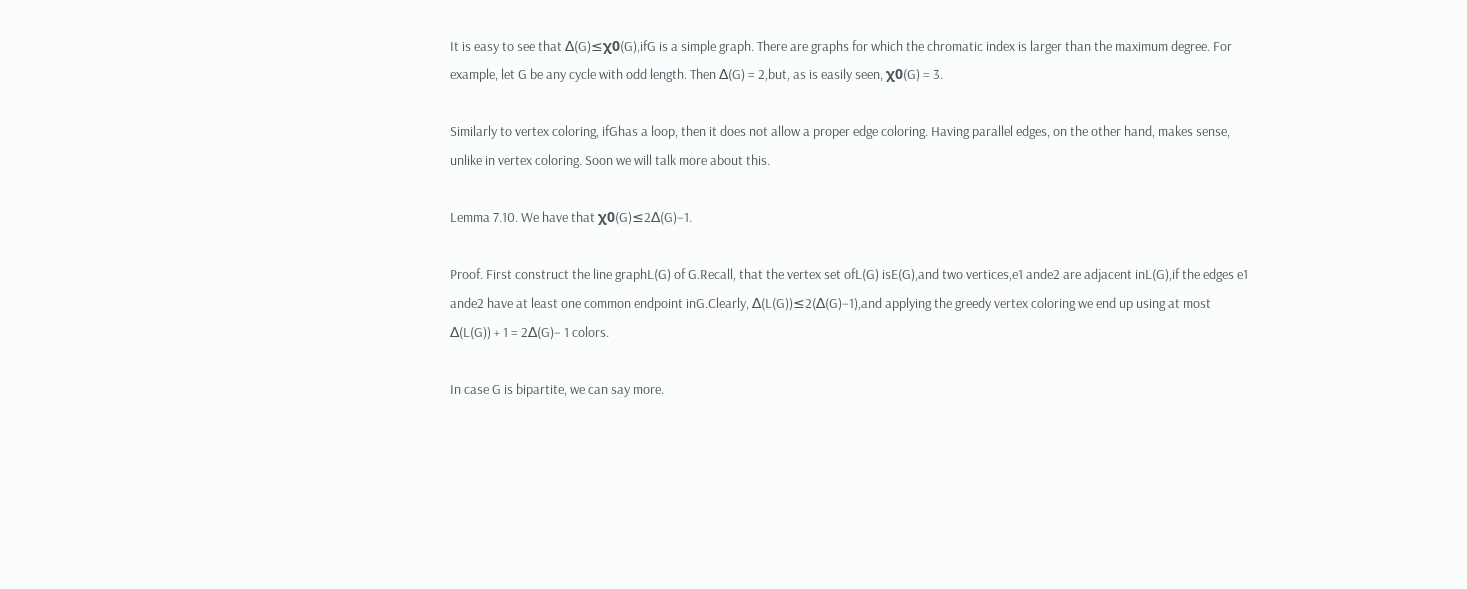It is easy to see that ∆(G)≤χ0(G),ifG is a simple graph. There are graphs for which the chromatic index is larger than the maximum degree. For example, let G be any cycle with odd length. Then ∆(G) = 2,but, as is easily seen, χ0(G) = 3.

Similarly to vertex coloring, ifGhas a loop, then it does not allow a proper edge coloring. Having parallel edges, on the other hand, makes sense, unlike in vertex coloring. Soon we will talk more about this.

Lemma 7.10. We have that χ0(G)≤2∆(G)−1.

Proof. First construct the line graphL(G) of G.Recall, that the vertex set ofL(G) isE(G),and two vertices,e1 ande2 are adjacent inL(G),if the edges e1 ande2 have at least one common endpoint inG.Clearly, ∆(L(G))≤2(∆(G)−1),and applying the greedy vertex coloring we end up using at most ∆(L(G)) + 1 = 2∆(G)− 1 colors.

In case G is bipartite, we can say more.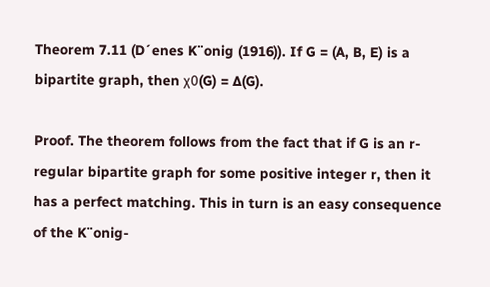Theorem 7.11 (D´enes K¨onig (1916)). If G = (A, B, E) is a bipartite graph, then χ0(G) = ∆(G).

Proof. The theorem follows from the fact that if G is an r-regular bipartite graph for some positive integer r, then it has a perfect matching. This in turn is an easy consequence of the K¨onig-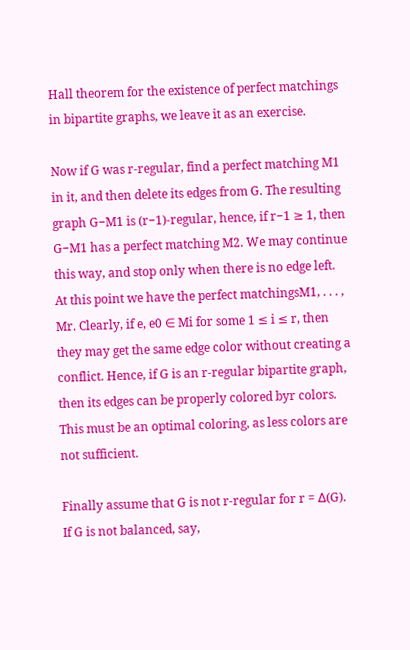Hall theorem for the existence of perfect matchings in bipartite graphs, we leave it as an exercise.

Now if G was r-regular, find a perfect matching M1 in it, and then delete its edges from G. The resulting graph G−M1 is (r−1)-regular, hence, if r−1 ≥ 1, then G−M1 has a perfect matching M2. We may continue this way, and stop only when there is no edge left. At this point we have the perfect matchingsM1, . . . , Mr. Clearly, if e, e0 ∈ Mi for some 1 ≤ i ≤ r, then they may get the same edge color without creating a conflict. Hence, if G is an r-regular bipartite graph, then its edges can be properly colored byr colors. This must be an optimal coloring, as less colors are not sufficient.

Finally assume that G is not r-regular for r = ∆(G). If G is not balanced, say,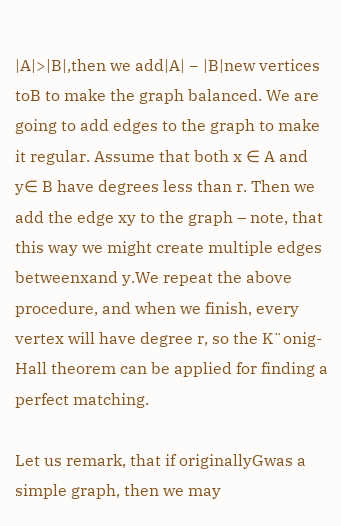|A|>|B|,then we add|A| − |B|new vertices toB to make the graph balanced. We are going to add edges to the graph to make it regular. Assume that both x ∈ A and y∈ B have degrees less than r. Then we add the edge xy to the graph – note, that this way we might create multiple edges betweenxand y.We repeat the above procedure, and when we finish, every vertex will have degree r, so the K¨onig-Hall theorem can be applied for finding a perfect matching.

Let us remark, that if originallyGwas a simple graph, then we may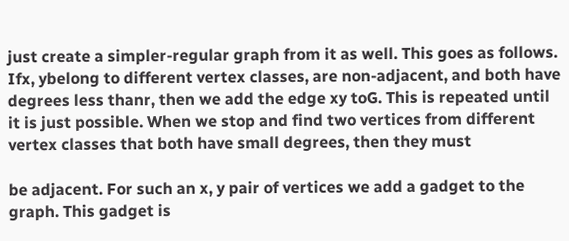just create a simpler-regular graph from it as well. This goes as follows. Ifx, ybelong to different vertex classes, are non-adjacent, and both have degrees less thanr, then we add the edge xy toG. This is repeated until it is just possible. When we stop and find two vertices from different vertex classes that both have small degrees, then they must

be adjacent. For such an x, y pair of vertices we add a gadget to the graph. This gadget is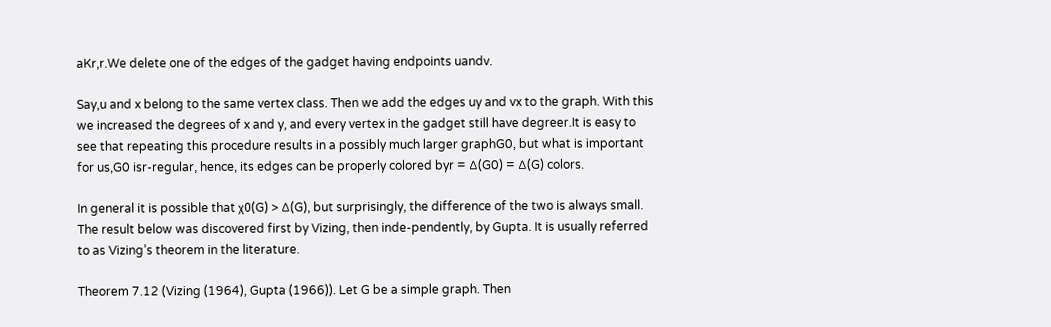aKr,r.We delete one of the edges of the gadget having endpoints uandv.

Say,u and x belong to the same vertex class. Then we add the edges uy and vx to the graph. With this we increased the degrees of x and y, and every vertex in the gadget still have degreer.It is easy to see that repeating this procedure results in a possibly much larger graphG0, but what is important for us,G0 isr-regular, hence, its edges can be properly colored byr = ∆(G0) = ∆(G) colors.

In general it is possible that χ0(G) > ∆(G), but surprisingly, the difference of the two is always small. The result below was discovered first by Vizing, then inde-pendently, by Gupta. It is usually referred to as Vizing’s theorem in the literature.

Theorem 7.12 (Vizing (1964), Gupta (1966)). Let G be a simple graph. Then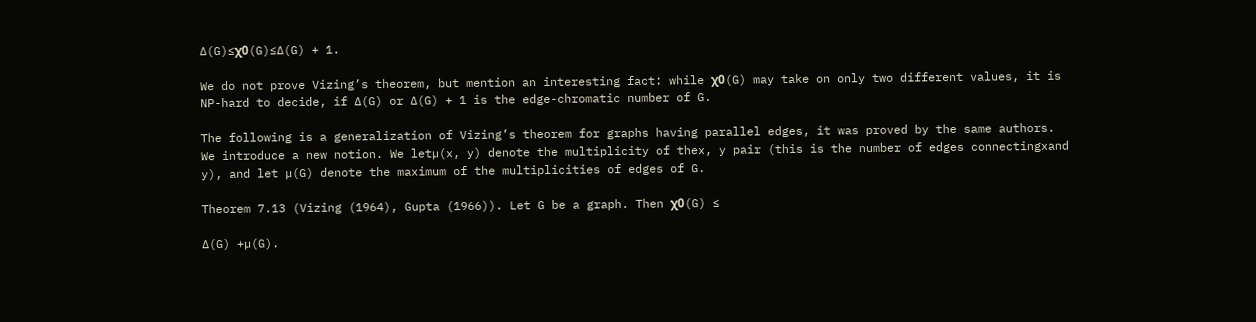∆(G)≤χ0(G)≤∆(G) + 1.

We do not prove Vizing’s theorem, but mention an interesting fact: while χ0(G) may take on only two different values, it is NP-hard to decide, if ∆(G) or ∆(G) + 1 is the edge-chromatic number of G.

The following is a generalization of Vizing’s theorem for graphs having parallel edges, it was proved by the same authors. We introduce a new notion. We letµ(x, y) denote the multiplicity of thex, y pair (this is the number of edges connectingxand y), and let µ(G) denote the maximum of the multiplicities of edges of G.

Theorem 7.13 (Vizing (1964), Gupta (1966)). Let G be a graph. Then χ0(G) ≤

∆(G) +µ(G).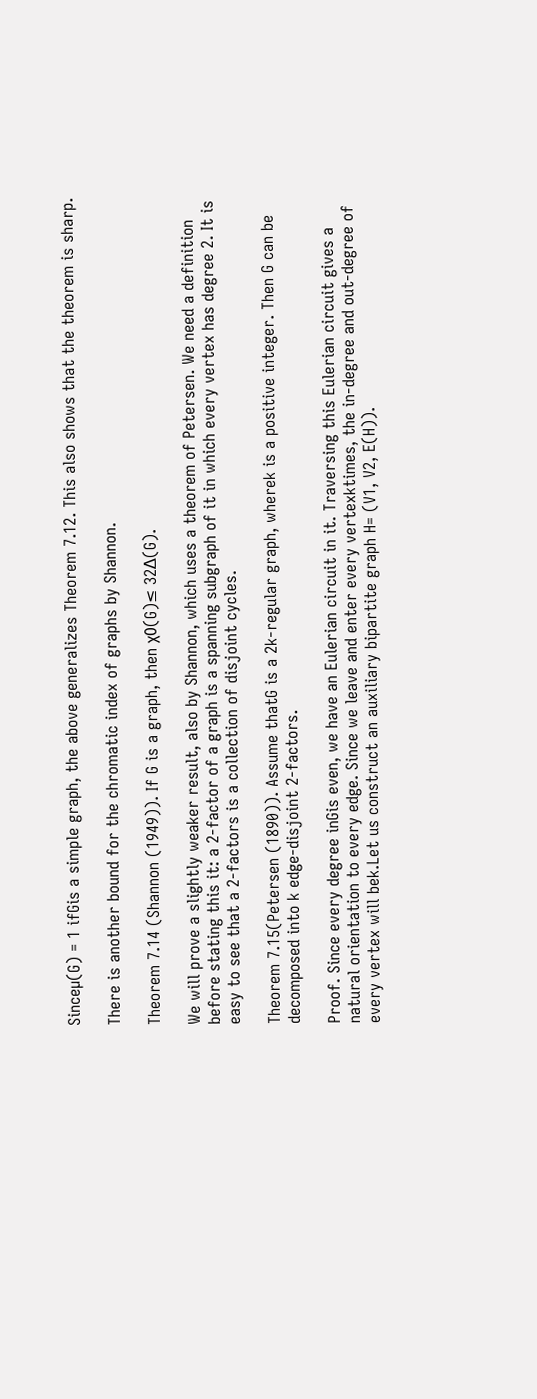Sinceµ(G) = 1 ifGis a simple graph, the above generalizes Theorem 7.12. This also shows that the theorem is sharp.

There is another bound for the chromatic index of graphs by Shannon.

Theorem 7.14 (Shannon (1949)). If G is a graph, then χ0(G)≤ 32∆(G).

We will prove a slightly weaker result, also by Shannon, which uses a theorem of Petersen. We need a definition before stating this it: a 2-factor of a graph is a spanning subgraph of it in which every vertex has degree 2. It is easy to see that a 2-factors is a collection of disjoint cycles.

Theorem 7.15(Petersen (1890)). Assume thatG is a 2k-regular graph, wherek is a positive integer. Then G can be decomposed into k edge-disjoint 2-factors.

Proof. Since every degree inGis even, we have an Eulerian circuit in it. Traversing this Eulerian circuit gives a natural orientation to every edge. Since we leave and enter every vertexktimes, the in-degree and out-degree of every vertex will bek.Let us construct an auxiliary bipartite graph H= (V1, V2, E(H)).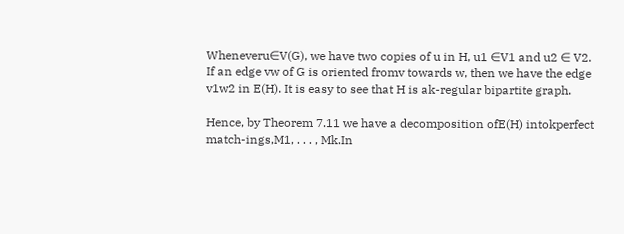Wheneveru∈V(G), we have two copies of u in H, u1 ∈V1 and u2 ∈ V2. If an edge vw of G is oriented fromv towards w, then we have the edge v1w2 in E(H). It is easy to see that H is ak-regular bipartite graph.

Hence, by Theorem 7.11 we have a decomposition ofE(H) intokperfect match-ings,M1, . . . , Mk.In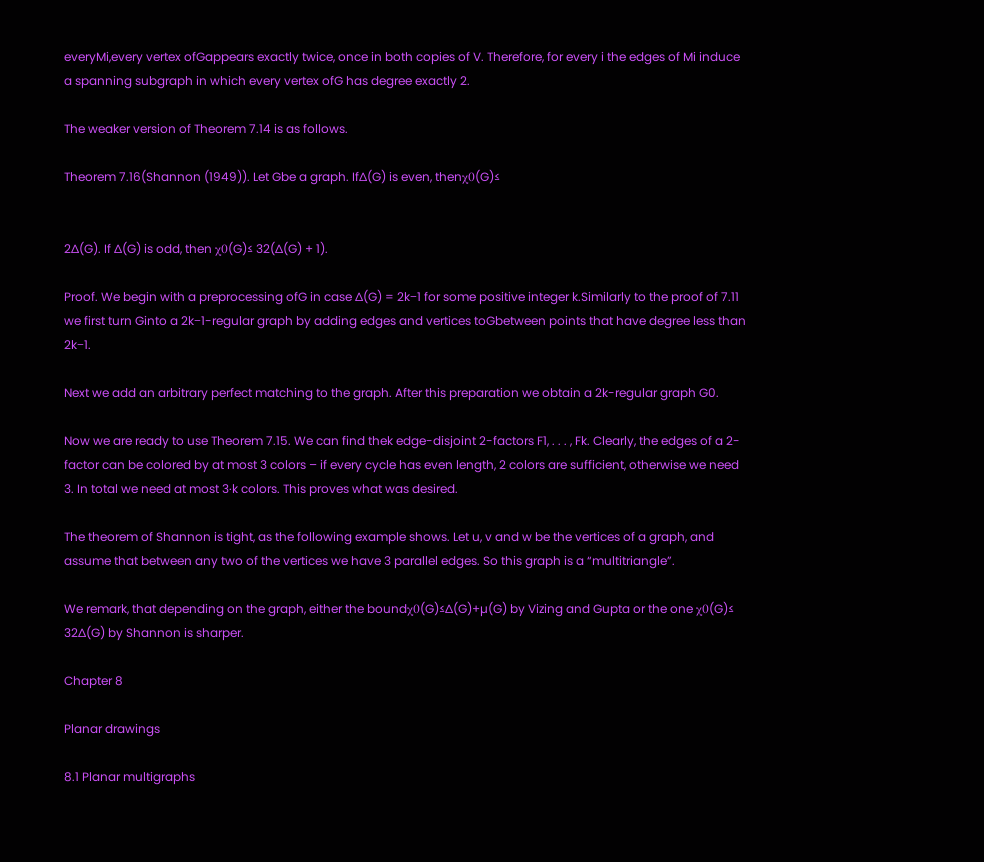everyMi,every vertex ofGappears exactly twice, once in both copies of V. Therefore, for every i the edges of Mi induce a spanning subgraph in which every vertex ofG has degree exactly 2.

The weaker version of Theorem 7.14 is as follows.

Theorem 7.16(Shannon (1949)). Let Gbe a graph. If∆(G) is even, thenχ0(G)≤


2∆(G). If ∆(G) is odd, then χ0(G)≤ 32(∆(G) + 1).

Proof. We begin with a preprocessing ofG in case ∆(G) = 2k−1 for some positive integer k.Similarly to the proof of 7.11 we first turn Ginto a 2k−1-regular graph by adding edges and vertices toGbetween points that have degree less than 2k−1.

Next we add an arbitrary perfect matching to the graph. After this preparation we obtain a 2k-regular graph G0.

Now we are ready to use Theorem 7.15. We can find thek edge-disjoint 2-factors F1, . . . , Fk. Clearly, the edges of a 2-factor can be colored by at most 3 colors – if every cycle has even length, 2 colors are sufficient, otherwise we need 3. In total we need at most 3·k colors. This proves what was desired.

The theorem of Shannon is tight, as the following example shows. Let u, v and w be the vertices of a graph, and assume that between any two of the vertices we have 3 parallel edges. So this graph is a “multitriangle”.

We remark, that depending on the graph, either the boundχ0(G)≤∆(G)+µ(G) by Vizing and Gupta or the one χ0(G)≤ 32∆(G) by Shannon is sharper.

Chapter 8

Planar drawings

8.1 Planar multigraphs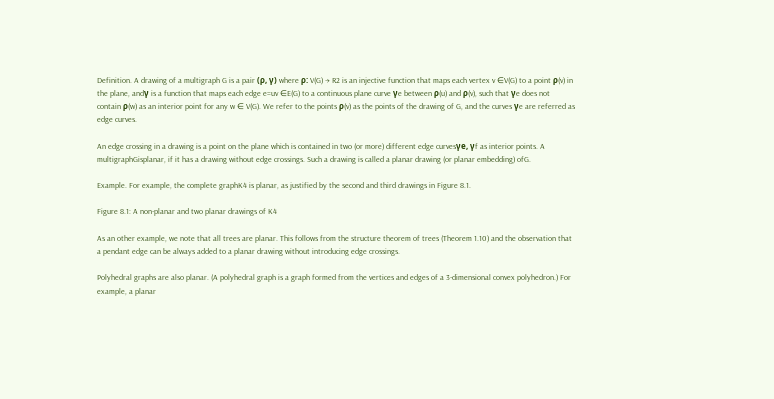Definition. A drawing of a multigraph G is a pair (ρ, γ) where ρ: V(G) → R2 is an injective function that maps each vertex v ∈V(G) to a point ρ(v) in the plane, andγ is a function that maps each edge e=uv ∈E(G) to a continuous plane curve γe between ρ(u) and ρ(v), such that γe does not contain ρ(w) as an interior point for any w ∈ V(G). We refer to the points ρ(v) as the points of the drawing of G, and the curves γe are referred as edge curves.

An edge crossing in a drawing is a point on the plane which is contained in two (or more) different edge curvesγe, γf as interior points. A multigraphGisplanar, if it has a drawing without edge crossings. Such a drawing is called a planar drawing (or planar embedding) ofG.

Example. For example, the complete graphK4 is planar, as justified by the second and third drawings in Figure 8.1.

Figure 8.1: A non-planar and two planar drawings of K4

As an other example, we note that all trees are planar. This follows from the structure theorem of trees (Theorem 1.10) and the observation that a pendant edge can be always added to a planar drawing without introducing edge crossings.

Polyhedral graphs are also planar. (A polyhedral graph is a graph formed from the vertices and edges of a 3-dimensional convex polyhedron.) For example, a planar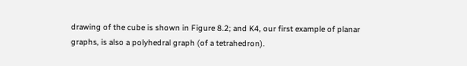drawing of the cube is shown in Figure 8.2; and K4, our first example of planar graphs, is also a polyhedral graph (of a tetrahedron).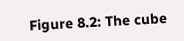Figure 8.2: The cube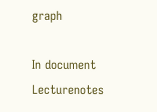graph

In document Lecturenotes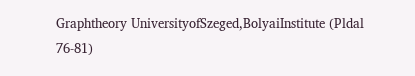Graphtheory UniversityofSzeged,BolyaiInstitute (Pldal 76-81)